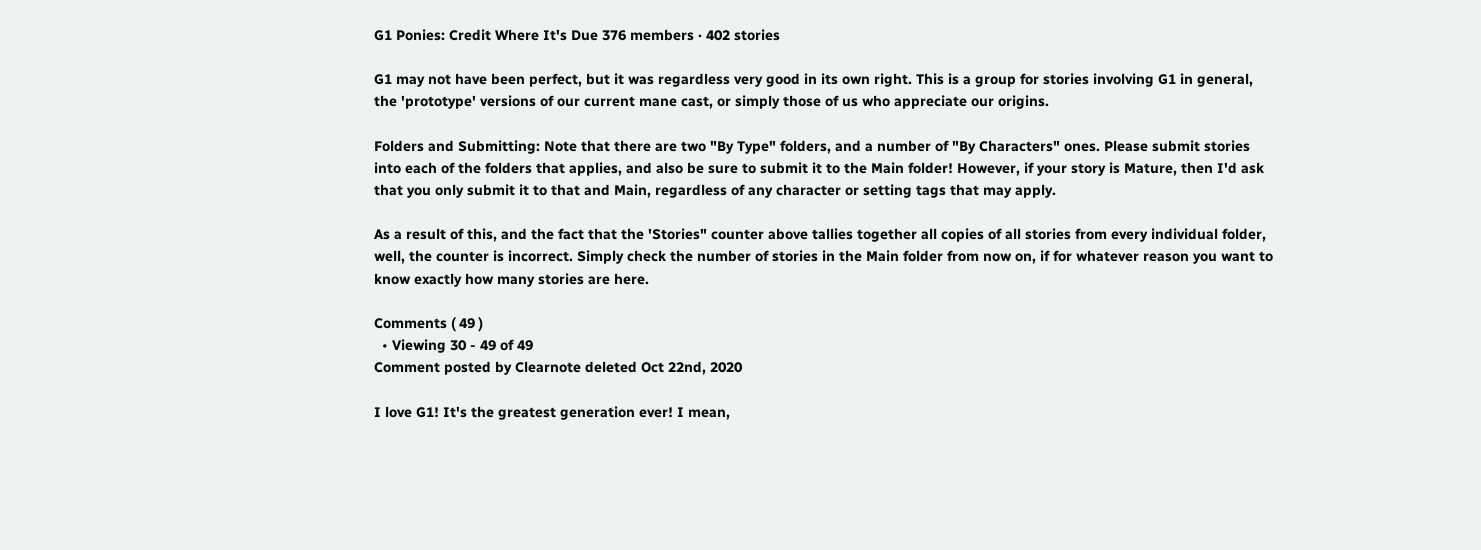G1 Ponies: Credit Where It's Due 376 members · 402 stories

G1 may not have been perfect, but it was regardless very good in its own right. This is a group for stories involving G1 in general, the 'prototype' versions of our current mane cast, or simply those of us who appreciate our origins.

Folders and Submitting: Note that there are two "By Type" folders, and a number of "By Characters" ones. Please submit stories into each of the folders that applies, and also be sure to submit it to the Main folder! However, if your story is Mature, then I'd ask that you only submit it to that and Main, regardless of any character or setting tags that may apply.

As a result of this, and the fact that the 'Stories" counter above tallies together all copies of all stories from every individual folder, well, the counter is incorrect. Simply check the number of stories in the Main folder from now on, if for whatever reason you want to know exactly how many stories are here.

Comments ( 49 )
  • Viewing 30 - 49 of 49
Comment posted by Clearnote deleted Oct 22nd, 2020

I love G1! It's the greatest generation ever! I mean,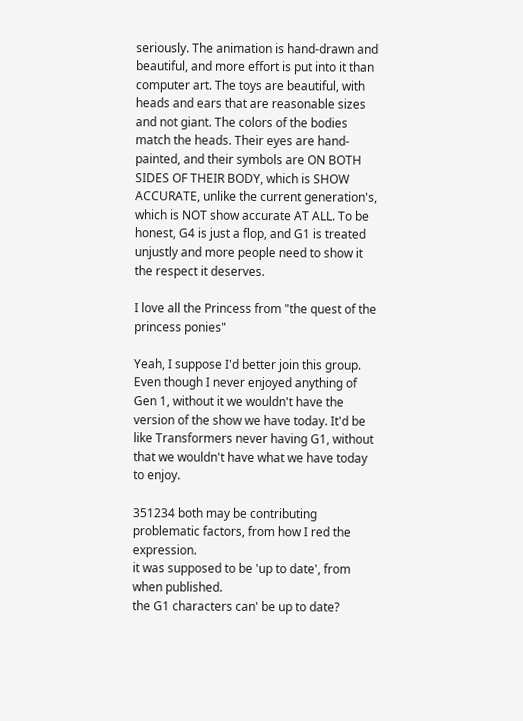seriously. The animation is hand-drawn and beautiful, and more effort is put into it than computer art. The toys are beautiful, with heads and ears that are reasonable sizes and not giant. The colors of the bodies match the heads. Their eyes are hand-painted, and their symbols are ON BOTH SIDES OF THEIR BODY, which is SHOW ACCURATE, unlike the current generation's, which is NOT show accurate AT ALL. To be honest, G4 is just a flop, and G1 is treated unjustly and more people need to show it the respect it deserves.

I love all the Princess from "the quest of the princess ponies"

Yeah, I suppose I'd better join this group. Even though I never enjoyed anything of Gen 1, without it we wouldn't have the version of the show we have today. It'd be like Transformers never having G1, without that we wouldn't have what we have today to enjoy.

351234 both may be contributing problematic factors, from how I red the expression.
it was supposed to be 'up to date', from when published.
the G1 characters can' be up to date?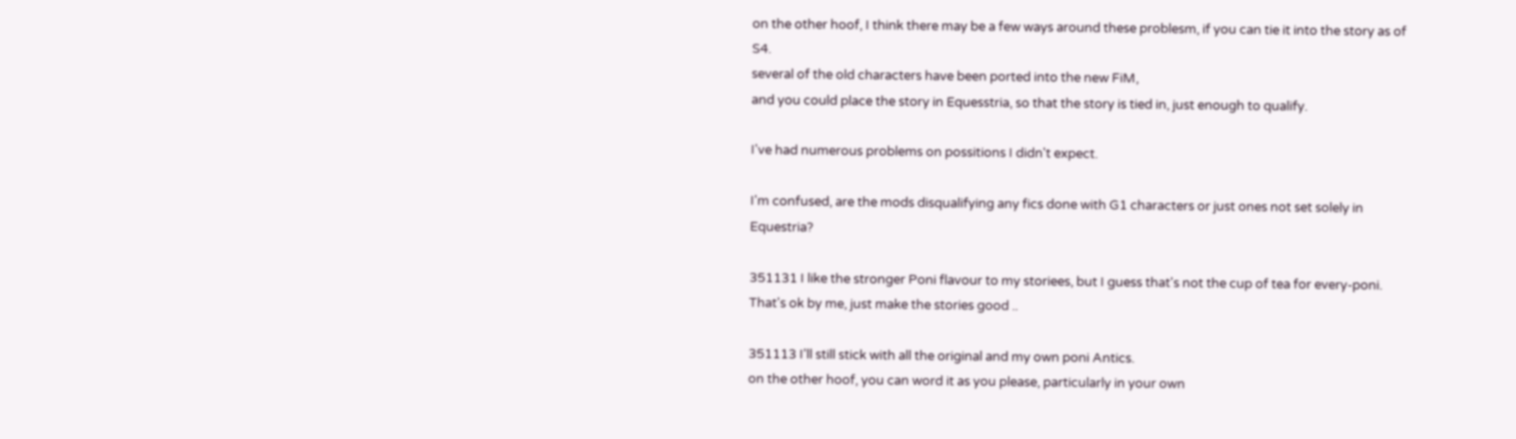on the other hoof, I think there may be a few ways around these problesm, if you can tie it into the story as of S4.
several of the old characters have been ported into the new FiM,
and you could place the story in Equesstria, so that the story is tied in, just enough to qualify.

I've had numerous problems on possitions I didn't expect.

I'm confused, are the mods disqualifying any fics done with G1 characters or just ones not set solely in Equestria?

351131 I like the stronger Poni flavour to my storiees, but I guess that's not the cup of tea for every-poni.
That's ok by me, just make the stories good ..

351113 I'll still stick with all the original and my own poni Antics.
on the other hoof, you can word it as you please, particularly in your own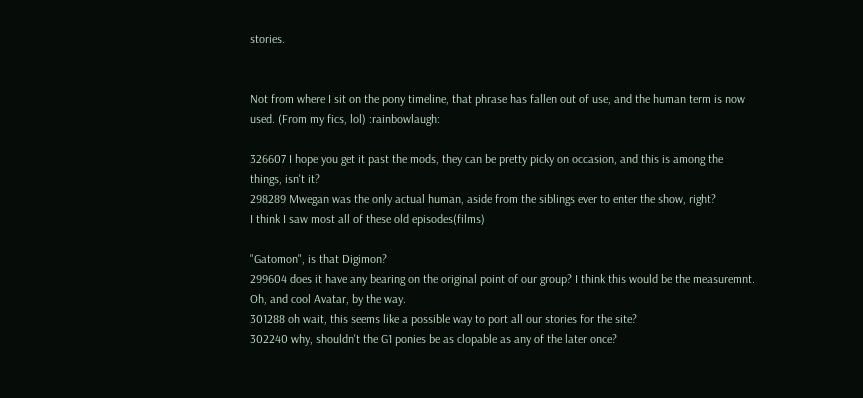stories.


Not from where I sit on the pony timeline, that phrase has fallen out of use, and the human term is now used. (From my fics, lol) :rainbowlaugh:

326607 I hope you get it past the mods, they can be pretty picky on occasion, and this is among the things, isn't it?
298289 Mwegan was the only actual human, aside from the siblings ever to enter the show, right?
I think I saw most all of these old episodes(films)

"Gatomon", is that Digimon?
299604 does it have any bearing on the original point of our group? I think this would be the measuremnt.
Oh, and cool Avatar, by the way.
301288 oh wait, this seems like a possible way to port all our stories for the site?
302240 why, shouldn't the G1 ponies be as clopable as any of the later once?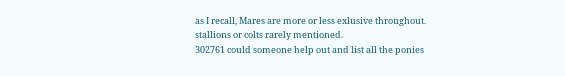as I recall, Mares are more or less exlusive throughout.
stallions or colts rarely mentioned.
302761 could someone help out and list all the ponies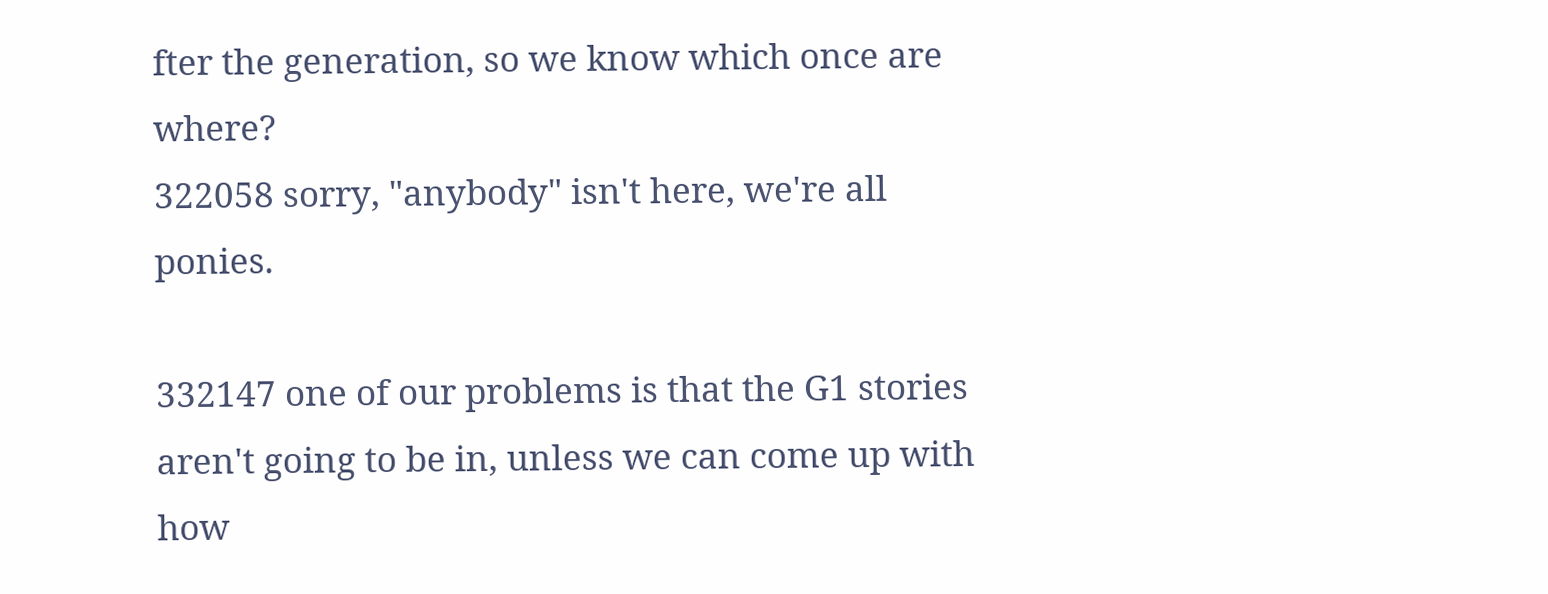fter the generation, so we know which once are where?
322058 sorry, "anybody" isn't here, we're all ponies.

332147 one of our problems is that the G1 stories aren't going to be in, unless we can come up with how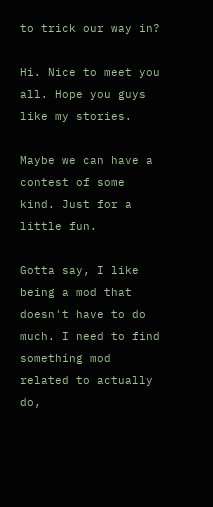to trick our way in?

Hi. Nice to meet you all. Hope you guys like my stories.

Maybe we can have a contest of some kind. Just for a little fun.

Gotta say, I like being a mod that doesn't have to do much. I need to find something mod related to actually do,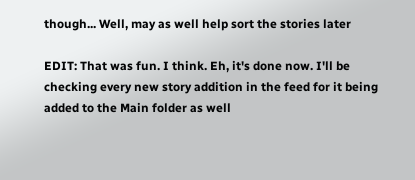though... Well, may as well help sort the stories later

EDIT: That was fun. I think. Eh, it's done now. I'll be checking every new story addition in the feed for it being added to the Main folder as well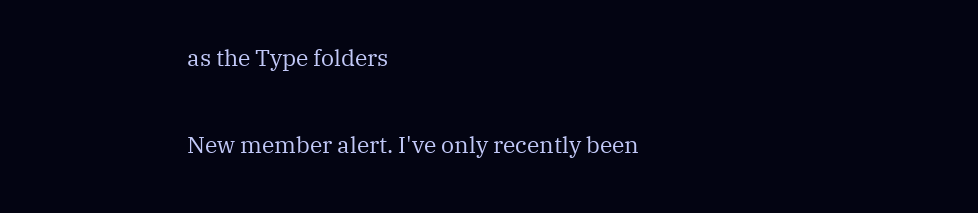as the Type folders

New member alert. I've only recently been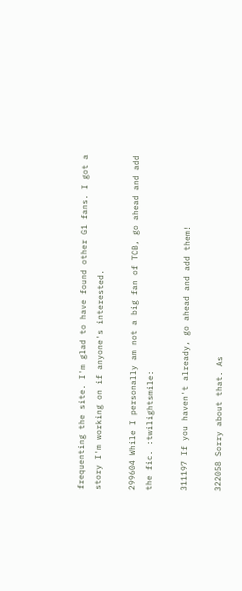frequenting the site. I'm glad to have found other G1 fans. I got a story I'm working on if anyone's interested.

299604 While I personally am not a big fan of TCB, go ahead and add the fic. :twilightsmile:

311197 If you haven't already, go ahead and add them!

322058 Sorry about that. As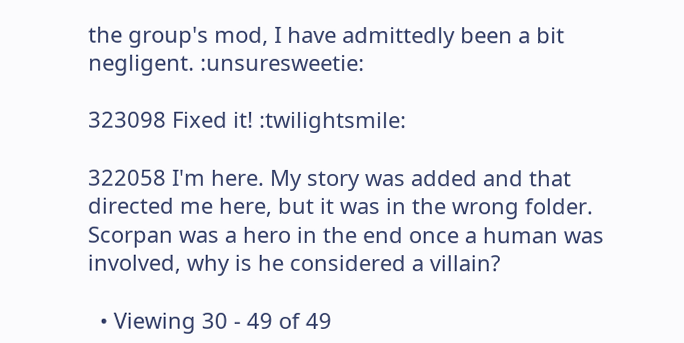the group's mod, I have admittedly been a bit negligent. :unsuresweetie:

323098 Fixed it! :twilightsmile:

322058 I'm here. My story was added and that directed me here, but it was in the wrong folder. Scorpan was a hero in the end once a human was involved, why is he considered a villain?

  • Viewing 30 - 49 of 49